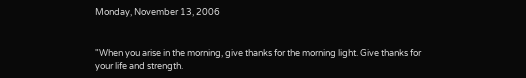Monday, November 13, 2006


"When you arise in the morning, give thanks for the morning light. Give thanks for your life and strength.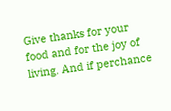Give thanks for your food and for the joy of living. And if perchance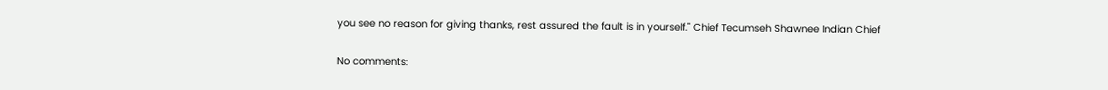you see no reason for giving thanks, rest assured the fault is in yourself." Chief Tecumseh Shawnee Indian Chief

No comments: